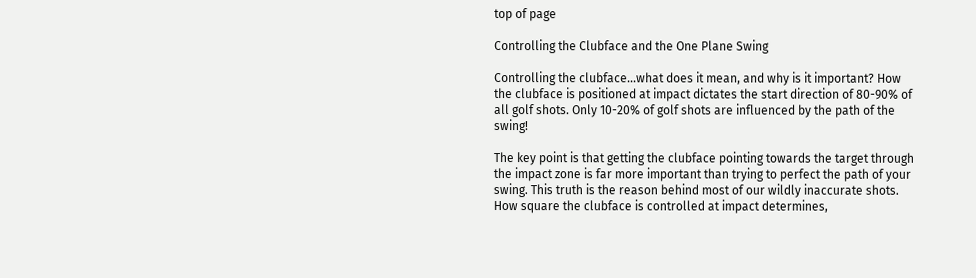top of page

Controlling the Clubface and the One Plane Swing

Controlling the clubface...what does it mean, and why is it important? How the clubface is positioned at impact dictates the start direction of 80-90% of all golf shots. Only 10-20% of golf shots are influenced by the path of the swing!

The key point is that getting the clubface pointing towards the target through the impact zone is far more important than trying to perfect the path of your swing. This truth is the reason behind most of our wildly inaccurate shots. How square the clubface is controlled at impact determines,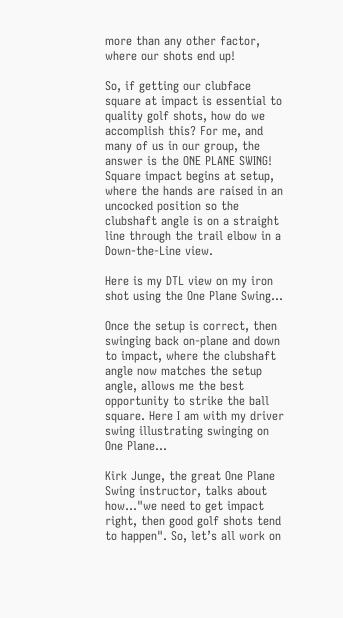more than any other factor, where our shots end up!

So, if getting our clubface square at impact is essential to quality golf shots, how do we accomplish this? For me, and many of us in our group, the answer is the ONE PLANE SWING! Square impact begins at setup, where the hands are raised in an uncocked position so the clubshaft angle is on a straight line through the trail elbow in a Down-the-Line view.

Here is my DTL view on my iron shot using the One Plane Swing...

Once the setup is correct, then swinging back on-plane and down to impact, where the clubshaft angle now matches the setup angle, allows me the best opportunity to strike the ball square. Here I am with my driver swing illustrating swinging on One Plane...

Kirk Junge, the great One Plane Swing instructor, talks about how..."we need to get impact right, then good golf shots tend to happen". So, let’s all work on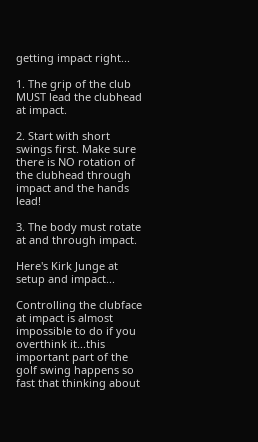getting impact right...

1. The grip of the club MUST lead the clubhead at impact.

2. Start with short swings first. Make sure there is NO rotation of the clubhead through impact and the hands lead!

3. The body must rotate at and through impact.

Here's Kirk Junge at setup and impact...

Controlling the clubface at impact is almost impossible to do if you overthink it...this important part of the golf swing happens so fast that thinking about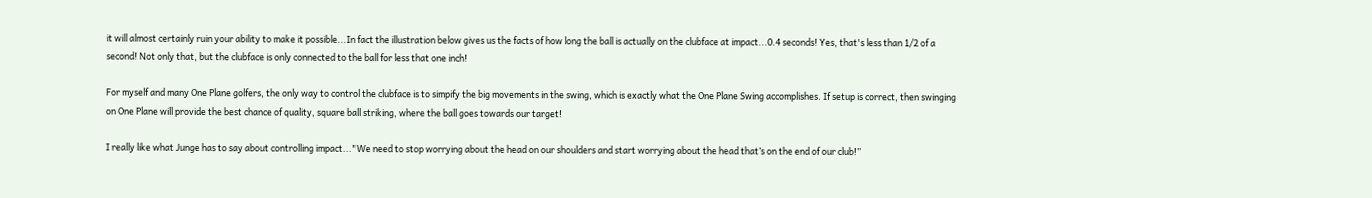it will almost certainly ruin your ability to make it possible...In fact the illustration below gives us the facts of how long the ball is actually on the clubface at impact...0.4 seconds! Yes, that's less than 1/2 of a second! Not only that, but the clubface is only connected to the ball for less that one inch!

For myself and many One Plane golfers, the only way to control the clubface is to simpify the big movements in the swing, which is exactly what the One Plane Swing accomplishes. If setup is correct, then swinging on One Plane will provide the best chance of quality, square ball striking, where the ball goes towards our target!

I really like what Junge has to say about controlling impact..."We need to stop worrying about the head on our shoulders and start worrying about the head that’s on the end of our club!”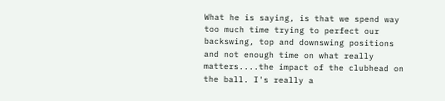What he is saying, is that we spend way too much time trying to perfect our backswing, top and downswing positions and not enough time on what really matters....the impact of the clubhead on the ball. I's really a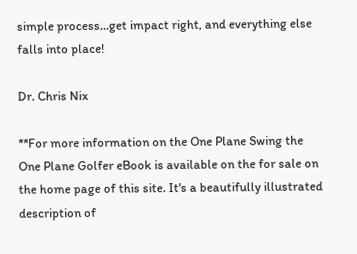simple process...get impact right, and everything else falls into place!

Dr. Chris Nix

**For more information on the One Plane Swing the One Plane Golfer eBook is available on the for sale on the home page of this site. It's a beautifully illustrated description of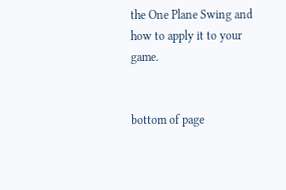the One Plane Swing and how to apply it to your game.


bottom of page